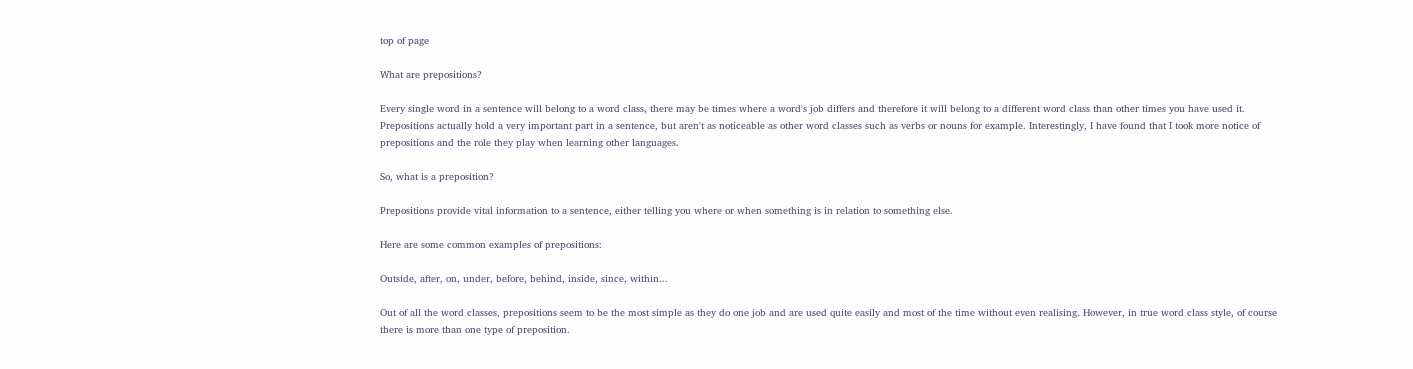top of page

What are prepositions?

Every single word in a sentence will belong to a word class, there may be times where a word's job differs and therefore it will belong to a different word class than other times you have used it. Prepositions actually hold a very important part in a sentence, but aren't as noticeable as other word classes such as verbs or nouns for example. Interestingly, I have found that I took more notice of prepositions and the role they play when learning other languages.

So, what is a preposition?

Prepositions provide vital information to a sentence, either telling you where or when something is in relation to something else.

Here are some common examples of prepositions:

Outside, after, on, under, before, behind, inside, since, within...

Out of all the word classes, prepositions seem to be the most simple as they do one job and are used quite easily and most of the time without even realising. However, in true word class style, of course there is more than one type of preposition.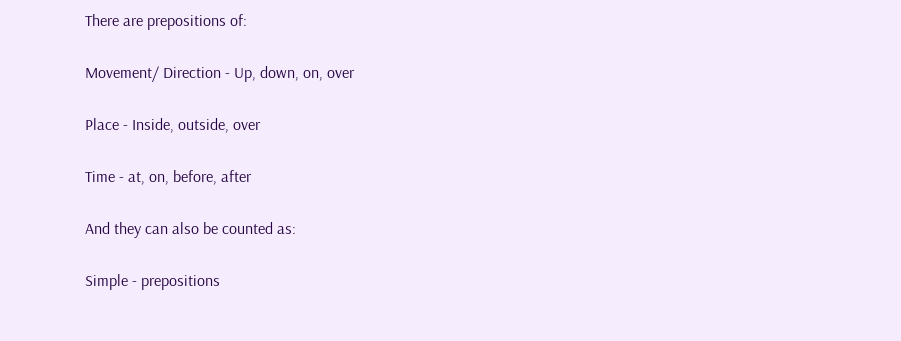There are prepositions of:

Movement/ Direction - Up, down, on, over

Place - Inside, outside, over

Time - at, on, before, after

And they can also be counted as:

Simple - prepositions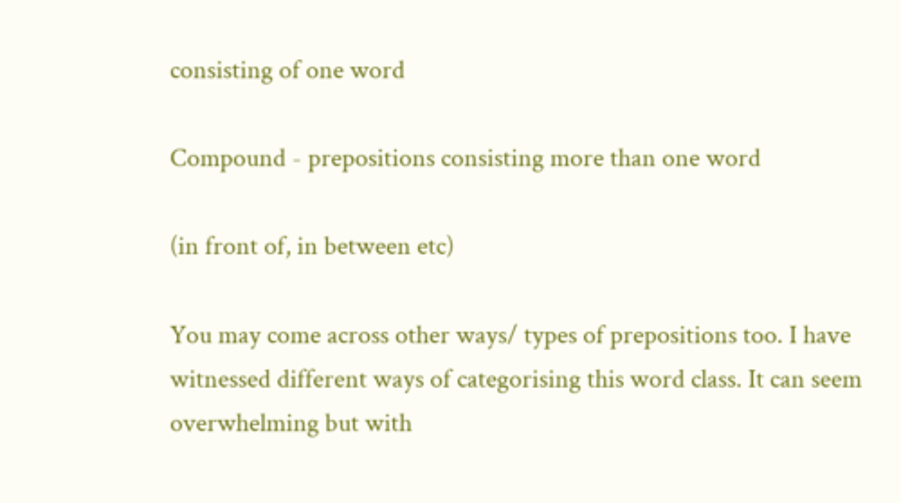consisting of one word

Compound - prepositions consisting more than one word

(in front of, in between etc)

You may come across other ways/ types of prepositions too. I have witnessed different ways of categorising this word class. It can seem overwhelming but with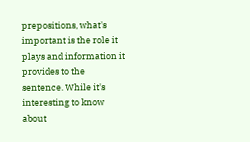prepositions, what's important is the role it plays and information it provides to the sentence. While it's interesting to know about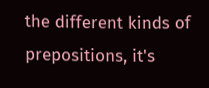the different kinds of prepositions, it's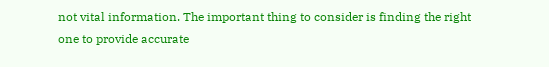not vital information. The important thing to consider is finding the right one to provide accurate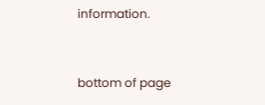information.


bottom of page